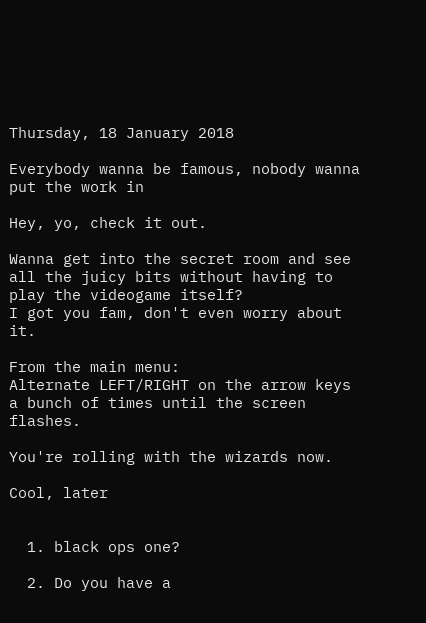Thursday, 18 January 2018

Everybody wanna be famous, nobody wanna put the work in

Hey, yo, check it out.

Wanna get into the secret room and see all the juicy bits without having to play the videogame itself?
I got you fam, don't even worry about it.

From the main menu:
Alternate LEFT/RIGHT on the arrow keys a bunch of times until the screen flashes.

You're rolling with the wizards now.

Cool, later


  1. black ops one?

  2. Do you have a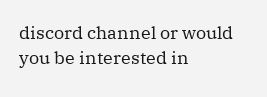discord channel or would you be interested in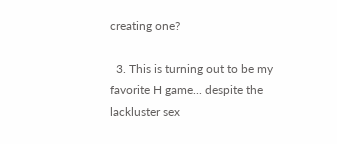creating one?

  3. This is turning out to be my favorite H game... despite the lackluster sex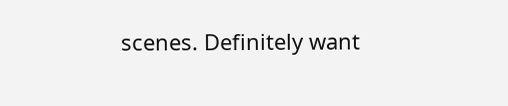scenes. Definitely want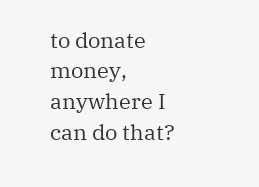to donate money, anywhere I can do that?